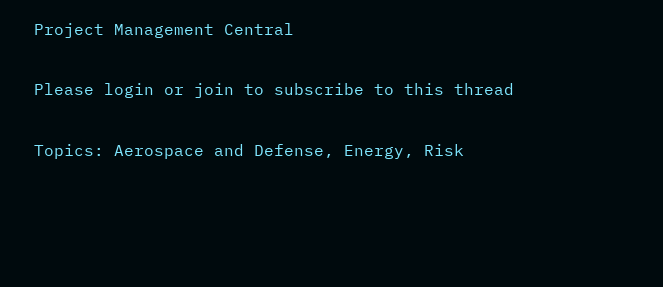Project Management Central

Please login or join to subscribe to this thread

Topics: Aerospace and Defense, Energy, Risk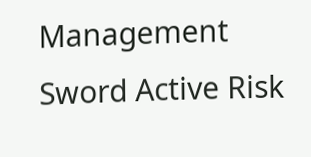Management
Sword Active Risk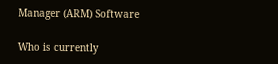Manager (ARM) Software

Who is currently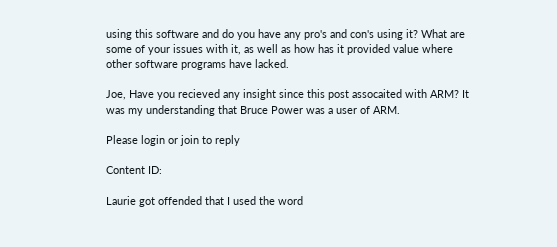using this software and do you have any pro's and con's using it? What are some of your issues with it, as well as how has it provided value where other software programs have lacked.

Joe, Have you recieved any insight since this post assocaited with ARM? It was my understanding that Bruce Power was a user of ARM.

Please login or join to reply

Content ID:

Laurie got offended that I used the word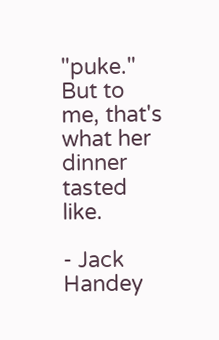"puke." But to me, that's what her dinner tasted like.

- Jack Handey